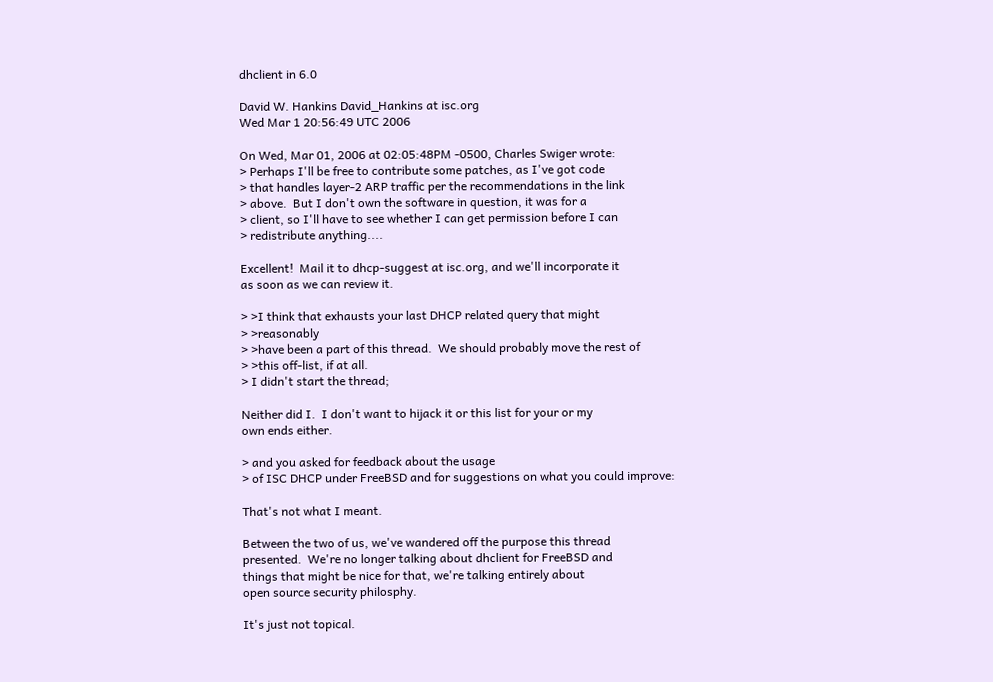dhclient in 6.0

David W. Hankins David_Hankins at isc.org
Wed Mar 1 20:56:49 UTC 2006

On Wed, Mar 01, 2006 at 02:05:48PM -0500, Charles Swiger wrote:
> Perhaps I'll be free to contribute some patches, as I've got code
> that handles layer-2 ARP traffic per the recommendations in the link
> above.  But I don't own the software in question, it was for a
> client, so I'll have to see whether I can get permission before I can
> redistribute anything....

Excellent!  Mail it to dhcp-suggest at isc.org, and we'll incorporate it
as soon as we can review it.

> >I think that exhausts your last DHCP related query that might
> >reasonably
> >have been a part of this thread.  We should probably move the rest of
> >this off-list, if at all.
> I didn't start the thread;

Neither did I.  I don't want to hijack it or this list for your or my
own ends either.

> and you asked for feedback about the usage
> of ISC DHCP under FreeBSD and for suggestions on what you could improve:

That's not what I meant.

Between the two of us, we've wandered off the purpose this thread
presented.  We're no longer talking about dhclient for FreeBSD and
things that might be nice for that, we're talking entirely about
open source security philosphy.

It's just not topical.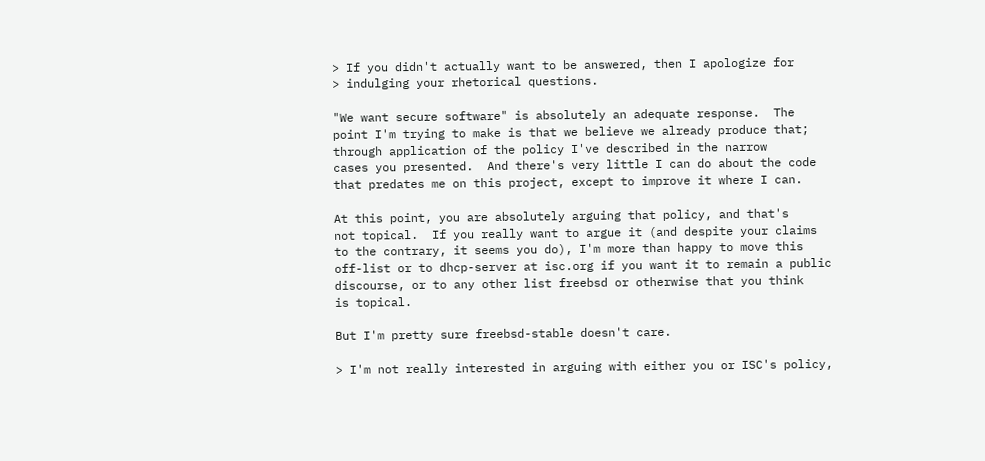> If you didn't actually want to be answered, then I apologize for
> indulging your rhetorical questions.

"We want secure software" is absolutely an adequate response.  The
point I'm trying to make is that we believe we already produce that;
through application of the policy I've described in the narrow
cases you presented.  And there's very little I can do about the code
that predates me on this project, except to improve it where I can.

At this point, you are absolutely arguing that policy, and that's
not topical.  If you really want to argue it (and despite your claims
to the contrary, it seems you do), I'm more than happy to move this
off-list or to dhcp-server at isc.org if you want it to remain a public
discourse, or to any other list freebsd or otherwise that you think
is topical.

But I'm pretty sure freebsd-stable doesn't care.

> I'm not really interested in arguing with either you or ISC's policy,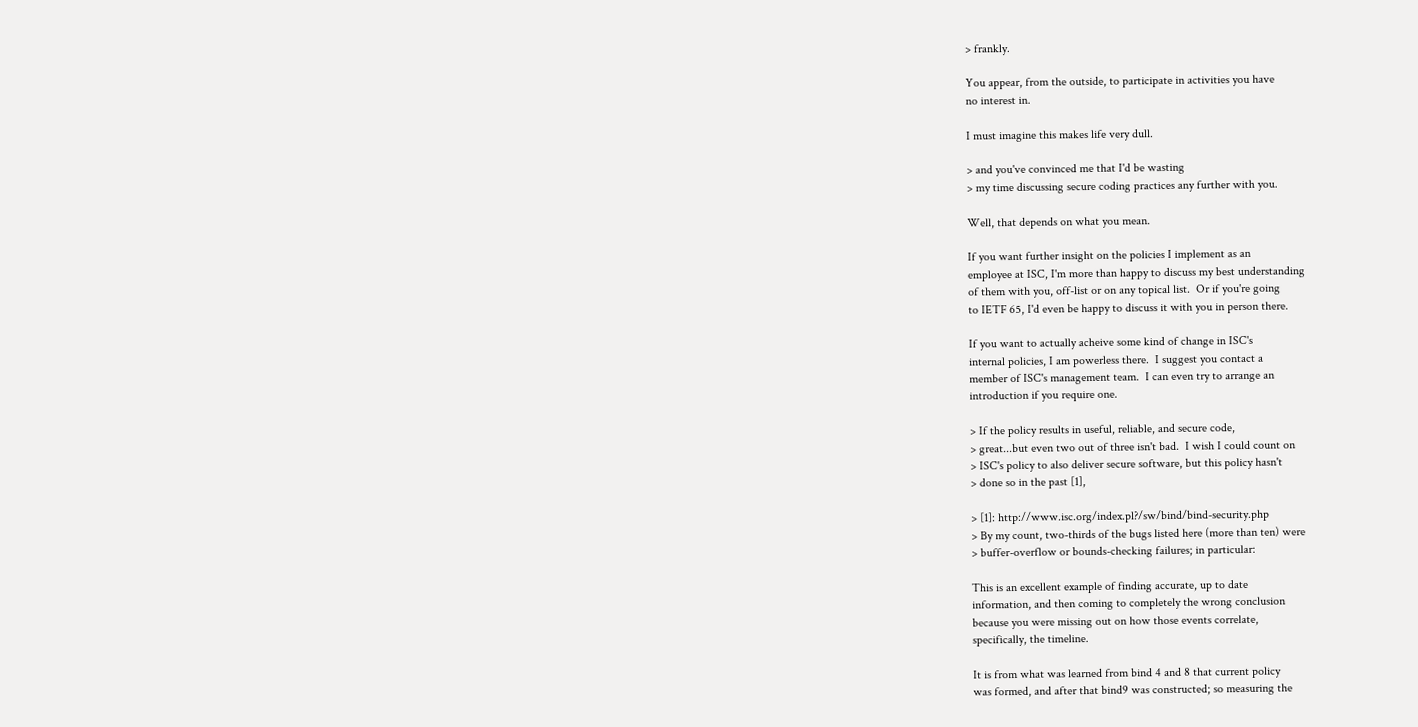> frankly.

You appear, from the outside, to participate in activities you have
no interest in.

I must imagine this makes life very dull.

> and you've convinced me that I'd be wasting
> my time discussing secure coding practices any further with you.

Well, that depends on what you mean.

If you want further insight on the policies I implement as an
employee at ISC, I'm more than happy to discuss my best understanding
of them with you, off-list or on any topical list.  Or if you're going
to IETF 65, I'd even be happy to discuss it with you in person there.

If you want to actually acheive some kind of change in ISC's
internal policies, I am powerless there.  I suggest you contact a
member of ISC's management team.  I can even try to arrange an
introduction if you require one.

> If the policy results in useful, reliable, and secure code,
> great...but even two out of three isn't bad.  I wish I could count on
> ISC's policy to also deliver secure software, but this policy hasn't
> done so in the past [1],

> [1]: http://www.isc.org/index.pl?/sw/bind/bind-security.php
> By my count, two-thirds of the bugs listed here (more than ten) were
> buffer-overflow or bounds-checking failures; in particular:

This is an excellent example of finding accurate, up to date
information, and then coming to completely the wrong conclusion
because you were missing out on how those events correlate,
specifically, the timeline.

It is from what was learned from bind 4 and 8 that current policy
was formed, and after that bind9 was constructed; so measuring the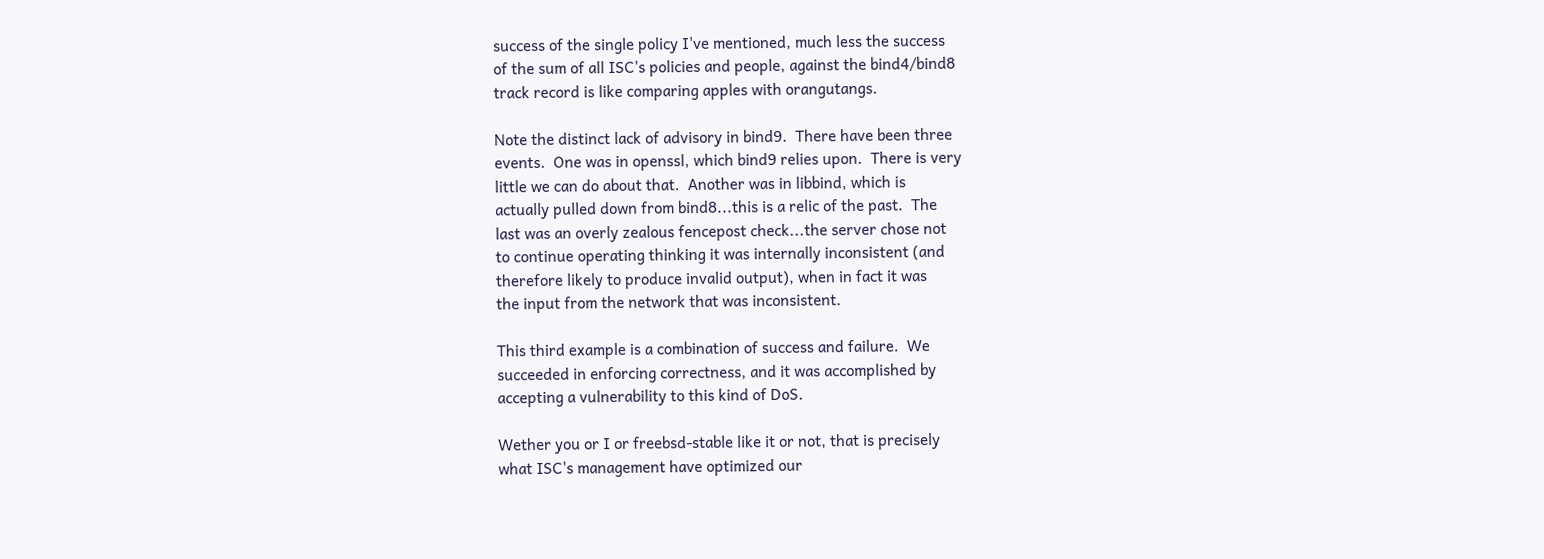success of the single policy I've mentioned, much less the success
of the sum of all ISC's policies and people, against the bind4/bind8
track record is like comparing apples with orangutangs.

Note the distinct lack of advisory in bind9.  There have been three
events.  One was in openssl, which bind9 relies upon.  There is very
little we can do about that.  Another was in libbind, which is
actually pulled down from bind8...this is a relic of the past.  The
last was an overly zealous fencepost check...the server chose not
to continue operating thinking it was internally inconsistent (and
therefore likely to produce invalid output), when in fact it was
the input from the network that was inconsistent.

This third example is a combination of success and failure.  We
succeeded in enforcing correctness, and it was accomplished by
accepting a vulnerability to this kind of DoS.

Wether you or I or freebsd-stable like it or not, that is precisely
what ISC's management have optimized our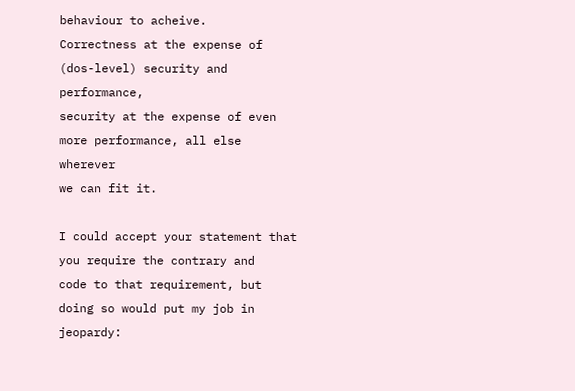behaviour to acheive.
Correctness at the expense of (dos-level) security and performance,
security at the expense of even more performance, all else wherever
we can fit it.

I could accept your statement that you require the contrary and
code to that requirement, but doing so would put my job in jeopardy: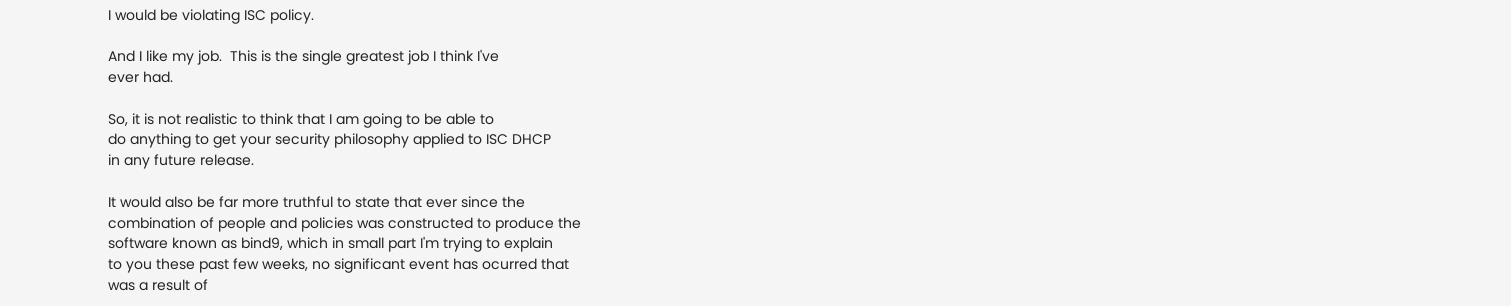I would be violating ISC policy.

And I like my job.  This is the single greatest job I think I've
ever had.

So, it is not realistic to think that I am going to be able to
do anything to get your security philosophy applied to ISC DHCP
in any future release.

It would also be far more truthful to state that ever since the
combination of people and policies was constructed to produce the
software known as bind9, which in small part I'm trying to explain
to you these past few weeks, no significant event has ocurred that
was a result of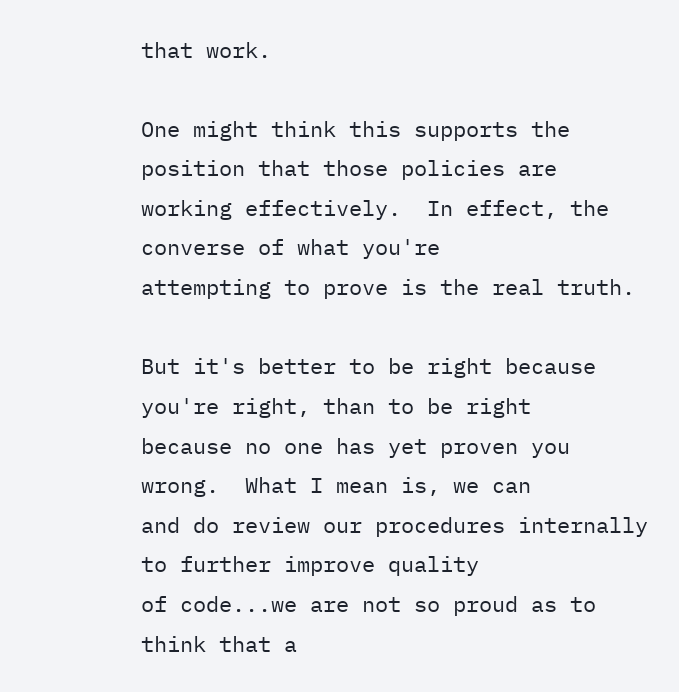that work.

One might think this supports the position that those policies are
working effectively.  In effect, the converse of what you're
attempting to prove is the real truth.

But it's better to be right because you're right, than to be right
because no one has yet proven you wrong.  What I mean is, we can
and do review our procedures internally to further improve quality
of code...we are not so proud as to think that a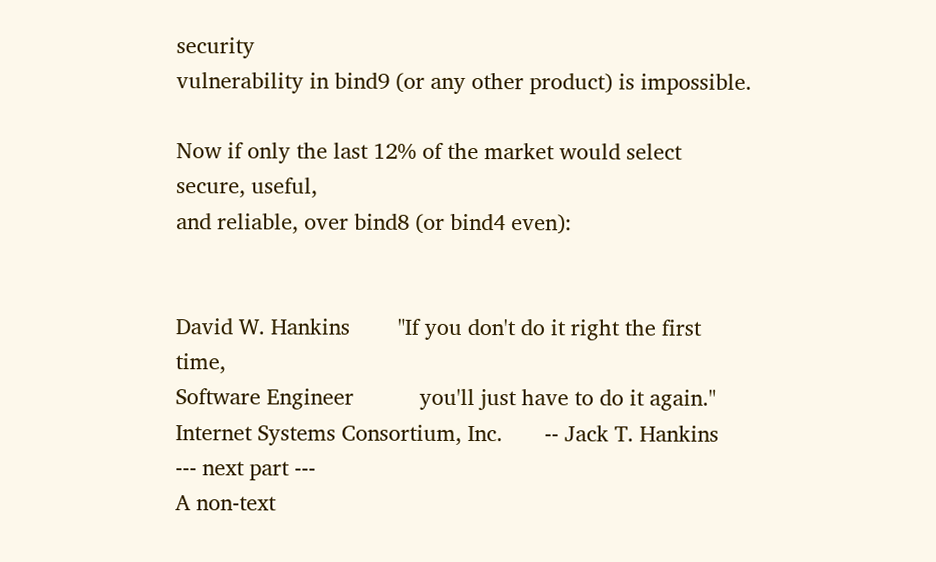security
vulnerability in bind9 (or any other product) is impossible.

Now if only the last 12% of the market would select secure, useful,
and reliable, over bind8 (or bind4 even):


David W. Hankins        "If you don't do it right the first time,
Software Engineer           you'll just have to do it again."
Internet Systems Consortium, Inc.       -- Jack T. Hankins
--- next part ---
A non-text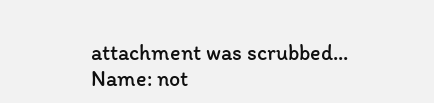attachment was scrubbed...
Name: not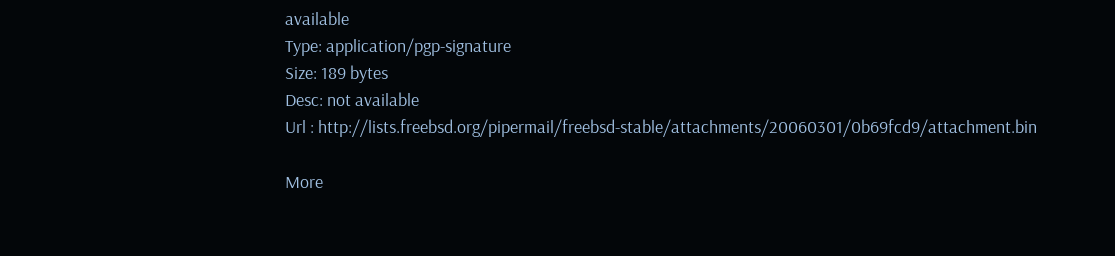available
Type: application/pgp-signature
Size: 189 bytes
Desc: not available
Url : http://lists.freebsd.org/pipermail/freebsd-stable/attachments/20060301/0b69fcd9/attachment.bin

More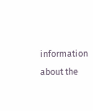information about the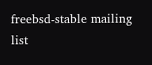freebsd-stable mailing list